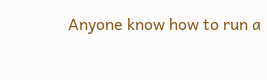Anyone know how to run a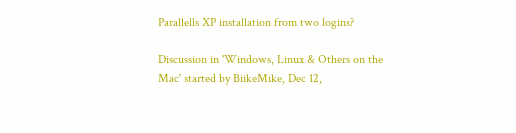Parallells XP installation from two logins?

Discussion in 'Windows, Linux & Others on the Mac' started by BiikeMike, Dec 12,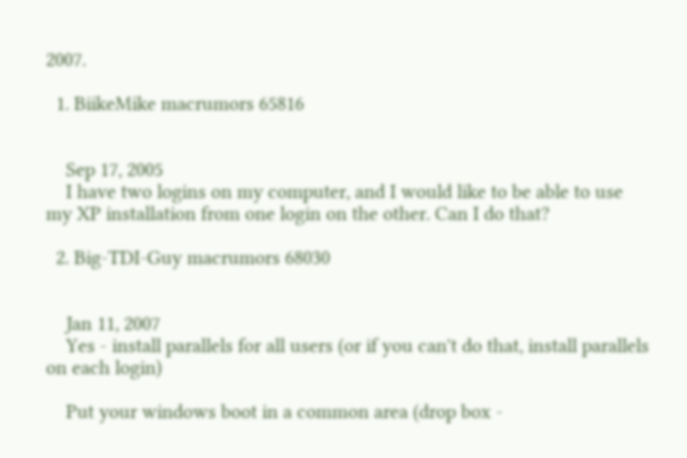2007.

  1. BiikeMike macrumors 65816


    Sep 17, 2005
    I have two logins on my computer, and I would like to be able to use my XP installation from one login on the other. Can I do that?

  2. Big-TDI-Guy macrumors 68030


    Jan 11, 2007
    Yes - install parallels for all users (or if you can't do that, install parallels on each login)

    Put your windows boot in a common area (drop box -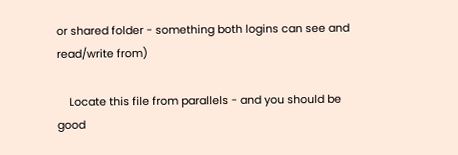or shared folder - something both logins can see and read/write from)

    Locate this file from parallels - and you should be good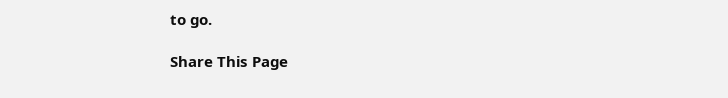to go.

Share This Page